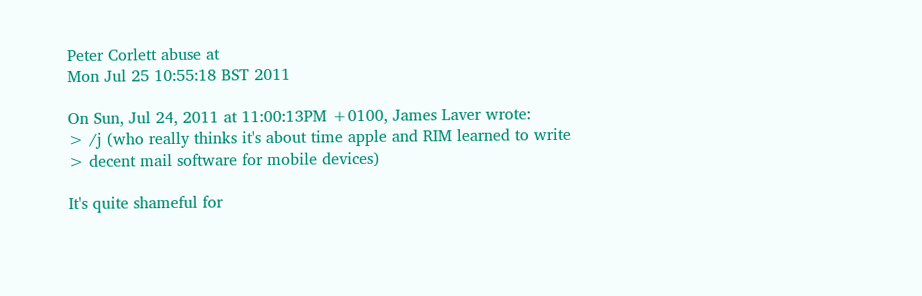Peter Corlett abuse at
Mon Jul 25 10:55:18 BST 2011

On Sun, Jul 24, 2011 at 11:00:13PM +0100, James Laver wrote:
> /j (who really thinks it's about time apple and RIM learned to write
> decent mail software for mobile devices)

It's quite shameful for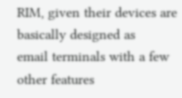RIM, given their devices are basically designed as
email terminals with a few other features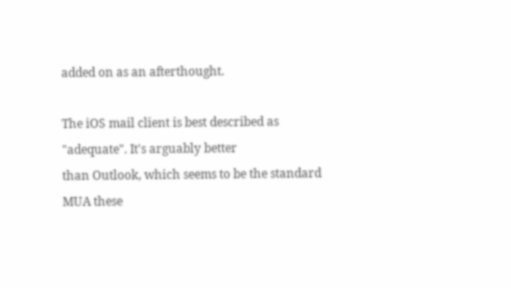added on as an afterthought.

The iOS mail client is best described as "adequate". It's arguably better
than Outlook, which seems to be the standard MUA these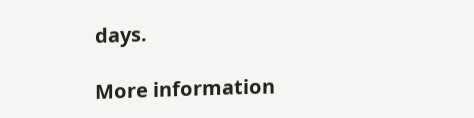days.

More information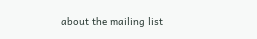about the mailing list